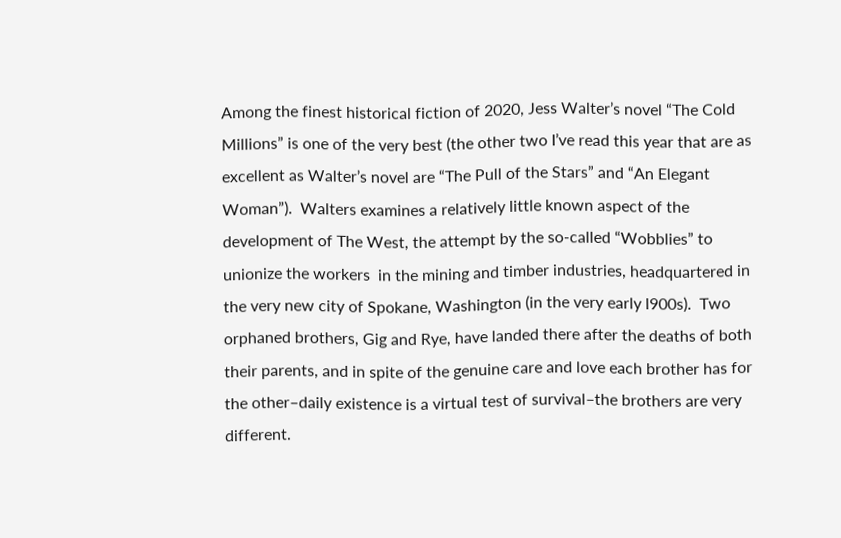Among the finest historical fiction of 2020, Jess Walter’s novel “The Cold Millions” is one of the very best (the other two I’ve read this year that are as excellent as Walter’s novel are “The Pull of the Stars” and “An Elegant Woman”).  Walters examines a relatively little known aspect of the development of The West, the attempt by the so-called “Wobblies” to unionize the workers  in the mining and timber industries, headquartered in the very new city of Spokane, Washington (in the very early l900s).  Two orphaned brothers, Gig and Rye, have landed there after the deaths of both their parents, and in spite of the genuine care and love each brother has for the other–daily existence is a virtual test of survival–the brothers are very different.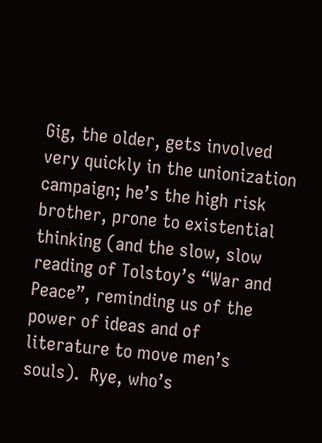Gig, the older, gets involved very quickly in the unionization campaign; he’s the high risk brother, prone to existential thinking (and the slow, slow reading of Tolstoy’s “War and Peace”, reminding us of the power of ideas and of literature to move men’s souls).  Rye, who’s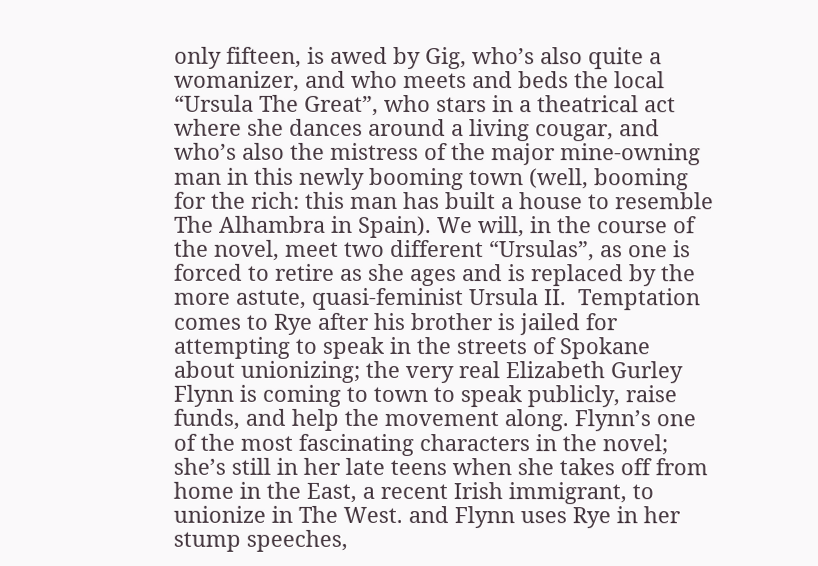only fifteen, is awed by Gig, who’s also quite a womanizer, and who meets and beds the local “Ursula The Great”, who stars in a theatrical act where she dances around a living cougar, and who’s also the mistress of the major mine-owning man in this newly booming town (well, booming for the rich: this man has built a house to resemble The Alhambra in Spain). We will, in the course of the novel, meet two different “Ursulas”, as one is forced to retire as she ages and is replaced by the more astute, quasi-feminist Ursula II.  Temptation comes to Rye after his brother is jailed for attempting to speak in the streets of Spokane about unionizing; the very real Elizabeth Gurley Flynn is coming to town to speak publicly, raise funds, and help the movement along. Flynn’s one of the most fascinating characters in the novel;  she’s still in her late teens when she takes off from  home in the East, a recent Irish immigrant, to unionize in The West. and Flynn uses Rye in her stump speeches,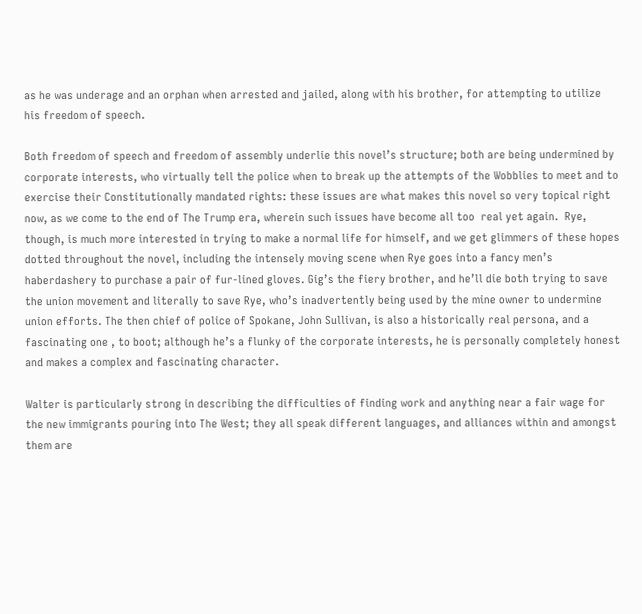as he was underage and an orphan when arrested and jailed, along with his brother, for attempting to utilize his freedom of speech.

Both freedom of speech and freedom of assembly underlie this novel’s structure; both are being undermined by corporate interests, who virtually tell the police when to break up the attempts of the Wobblies to meet and to exercise their Constitutionally mandated rights: these issues are what makes this novel so very topical right now, as we come to the end of The Trump era, wherein such issues have become all too  real yet again.  Rye, though, is much more interested in trying to make a normal life for himself, and we get glimmers of these hopes dotted throughout the novel, including the intensely moving scene when Rye goes into a fancy men’s haberdashery to purchase a pair of fur-lined gloves. Gig’s the fiery brother, and he’ll die both trying to save the union movement and literally to save Rye, who’s inadvertently being used by the mine owner to undermine union efforts. The then chief of police of Spokane, John Sullivan, is also a historically real persona, and a fascinating one , to boot; although he’s a flunky of the corporate interests, he is personally completely honest and makes a complex and fascinating character.

Walter is particularly strong in describing the difficulties of finding work and anything near a fair wage for the new immigrants pouring into The West; they all speak different languages, and alliances within and amongst them are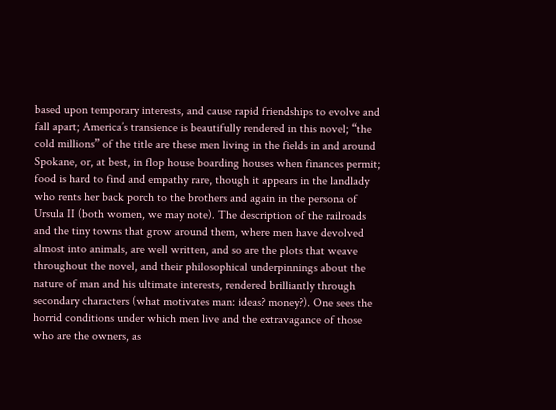based upon temporary interests, and cause rapid friendships to evolve and fall apart; America’s transience is beautifully rendered in this novel; “the cold millions” of the title are these men living in the fields in and around Spokane, or, at best, in flop house boarding houses when finances permit; food is hard to find and empathy rare, though it appears in the landlady who rents her back porch to the brothers and again in the persona of Ursula II (both women, we may note). The description of the railroads and the tiny towns that grow around them, where men have devolved almost into animals, are well written, and so are the plots that weave throughout the novel, and their philosophical underpinnings about the nature of man and his ultimate interests, rendered brilliantly through secondary characters (what motivates man: ideas? money?). One sees the horrid conditions under which men live and the extravagance of those who are the owners, as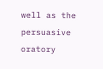well as the persuasive oratory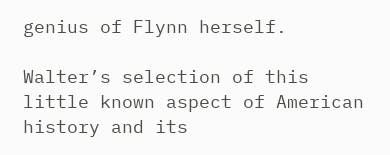genius of Flynn herself.

Walter’s selection of this little known aspect of American history and its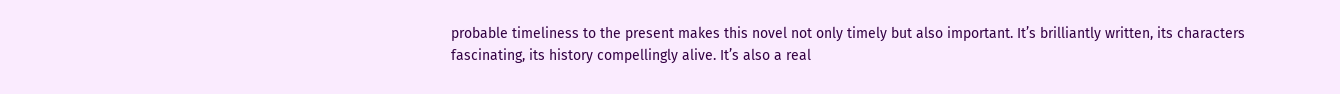probable timeliness to the present makes this novel not only timely but also important. It’s brilliantly written, its characters fascinating, its history compellingly alive. It’s also a real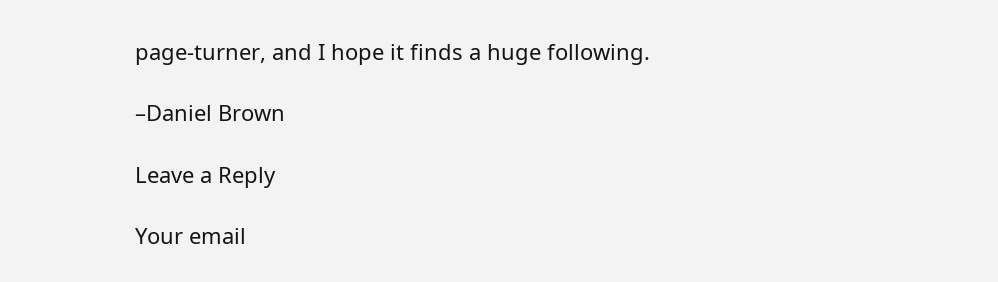page-turner, and I hope it finds a huge following.

–Daniel Brown

Leave a Reply

Your email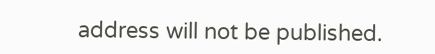address will not be published.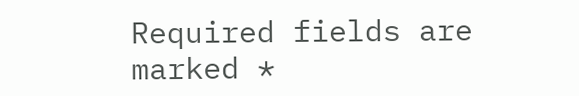Required fields are marked *